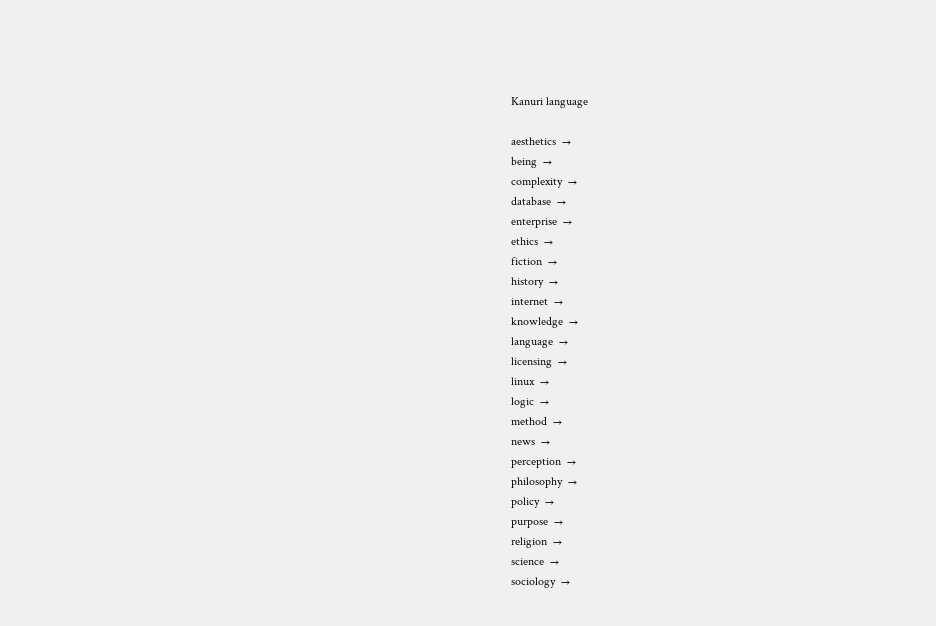Kanuri language

aesthetics  →
being  →
complexity  →
database  →
enterprise  →
ethics  →
fiction  →
history  →
internet  →
knowledge  →
language  →
licensing  →
linux  →
logic  →
method  →
news  →
perception  →
philosophy  →
policy  →
purpose  →
religion  →
science  →
sociology  →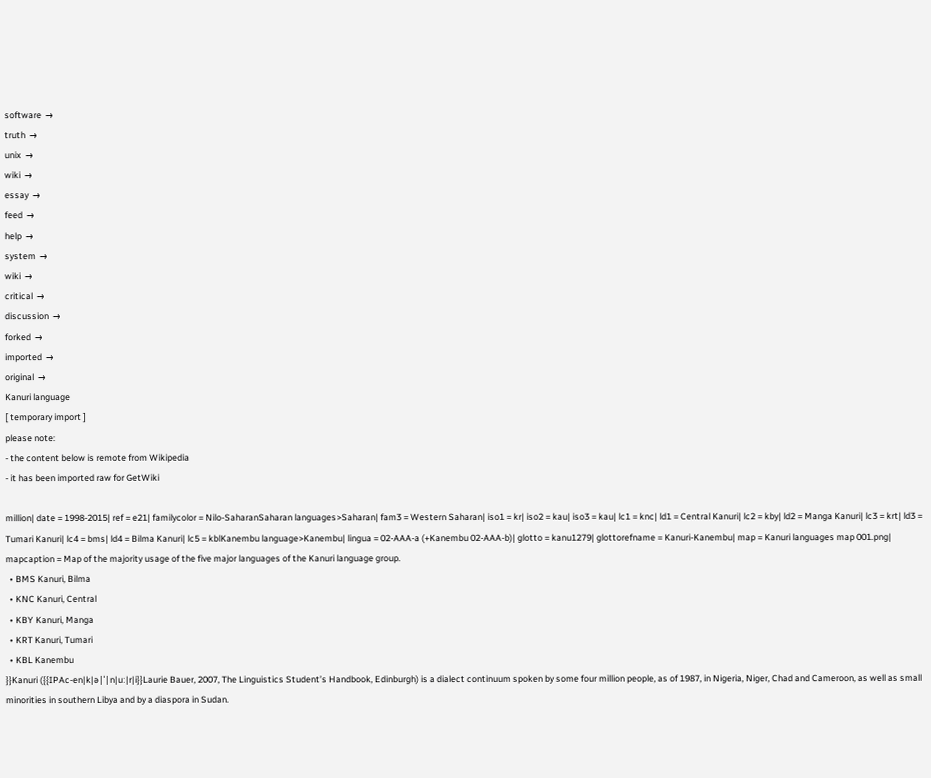software  →
truth  →
unix  →
wiki  →
essay  →
feed  →
help  →
system  →
wiki  →
critical  →
discussion  →
forked  →
imported  →
original  →
Kanuri language
[ temporary import ]
please note:
- the content below is remote from Wikipedia
- it has been imported raw for GetWiki

million| date = 1998-2015| ref = e21| familycolor = Nilo-SaharanSaharan languages>Saharan| fam3 = Western Saharan| iso1 = kr| iso2 = kau| iso3 = kau| lc1 = knc| ld1 = Central Kanuri| lc2 = kby| ld2 = Manga Kanuri| lc3 = krt| ld3 = Tumari Kanuri| lc4 = bms| ld4 = Bilma Kanuri| lc5 = kblKanembu language>Kanembu| lingua = 02-AAA-a (+Kanembu 02-AAA-b)| glotto = kanu1279| glottorefname = Kanuri-Kanembu| map = Kanuri languages map 001.png| mapcaption = Map of the majority usage of the five major languages of the Kanuri language group.
  • BMS Kanuri, Bilma
  • KNC Kanuri, Central
  • KBY Kanuri, Manga
  • KRT Kanuri, Tumari
  • KBL Kanembu
}}Kanuri ({{IPAc-en|k|ə|ˈ|n|uː|r|i}}Laurie Bauer, 2007, The Linguistics Student’s Handbook, Edinburgh) is a dialect continuum spoken by some four million people, as of 1987, in Nigeria, Niger, Chad and Cameroon, as well as small minorities in southern Libya and by a diaspora in Sudan.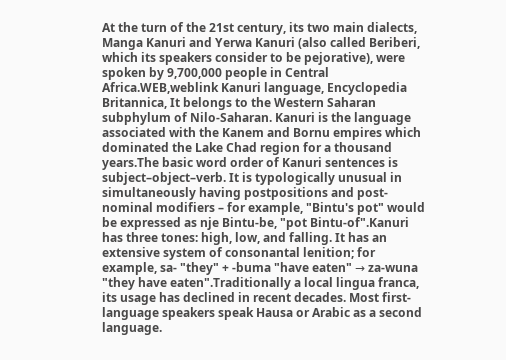At the turn of the 21st century, its two main dialects, Manga Kanuri and Yerwa Kanuri (also called Beriberi, which its speakers consider to be pejorative), were spoken by 9,700,000 people in Central Africa.WEB,weblink Kanuri language, Encyclopedia Britannica, It belongs to the Western Saharan subphylum of Nilo-Saharan. Kanuri is the language associated with the Kanem and Bornu empires which dominated the Lake Chad region for a thousand years.The basic word order of Kanuri sentences is subject–object–verb. It is typologically unusual in simultaneously having postpositions and post-nominal modifiers – for example, "Bintu's pot" would be expressed as nje Bintu-be, "pot Bintu-of".Kanuri has three tones: high, low, and falling. It has an extensive system of consonantal lenition; for example, sa- "they" + -buma "have eaten" → za-wuna "they have eaten".Traditionally a local lingua franca, its usage has declined in recent decades. Most first-language speakers speak Hausa or Arabic as a second language.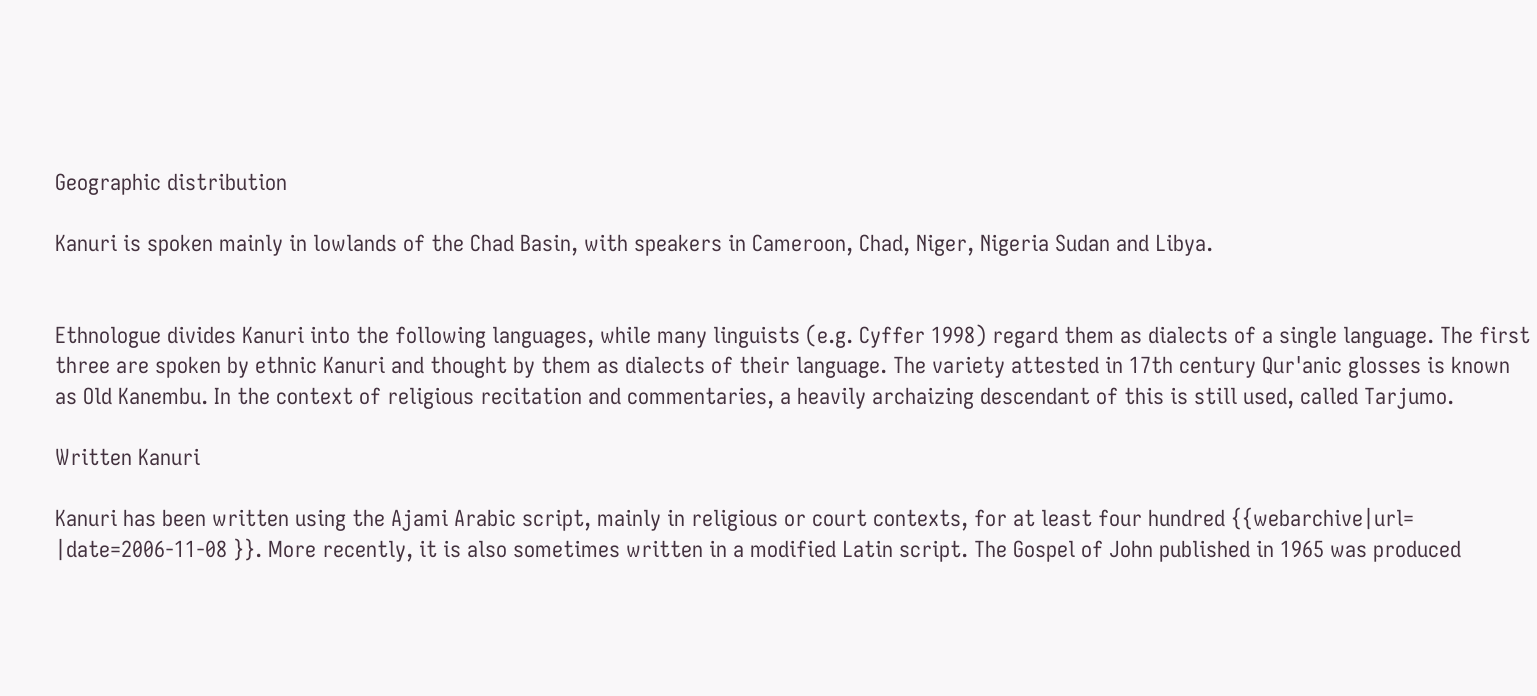Geographic distribution

Kanuri is spoken mainly in lowlands of the Chad Basin, with speakers in Cameroon, Chad, Niger, Nigeria Sudan and Libya.


Ethnologue divides Kanuri into the following languages, while many linguists (e.g. Cyffer 1998) regard them as dialects of a single language. The first three are spoken by ethnic Kanuri and thought by them as dialects of their language. The variety attested in 17th century Qur'anic glosses is known as Old Kanembu. In the context of religious recitation and commentaries, a heavily archaizing descendant of this is still used, called Tarjumo.

Written Kanuri

Kanuri has been written using the Ajami Arabic script, mainly in religious or court contexts, for at least four hundred {{webarchive|url= |date=2006-11-08 }}. More recently, it is also sometimes written in a modified Latin script. The Gospel of John published in 1965 was produced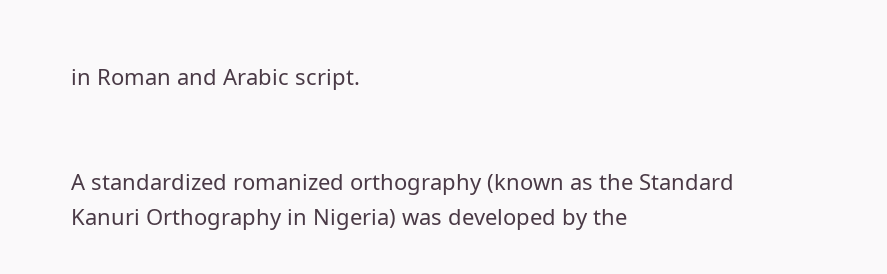in Roman and Arabic script.


A standardized romanized orthography (known as the Standard Kanuri Orthography in Nigeria) was developed by the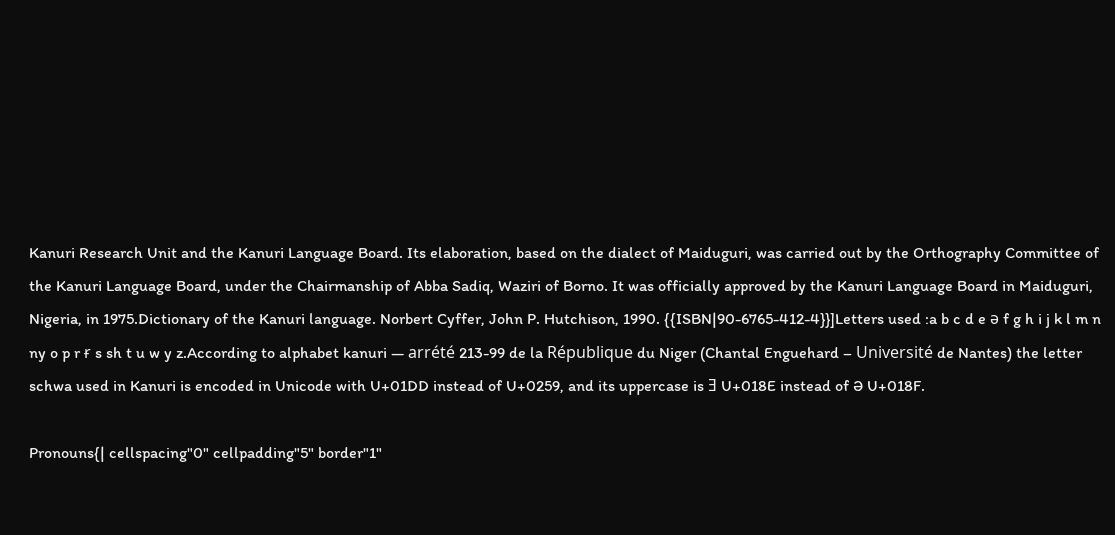Kanuri Research Unit and the Kanuri Language Board. Its elaboration, based on the dialect of Maiduguri, was carried out by the Orthography Committee of the Kanuri Language Board, under the Chairmanship of Abba Sadiq, Waziri of Borno. It was officially approved by the Kanuri Language Board in Maiduguri, Nigeria, in 1975.Dictionary of the Kanuri language. Norbert Cyffer, John P. Hutchison, 1990. {{ISBN|90-6765-412-4}}]Letters used :a b c d e ǝ f g h i j k l m n ny o p r ɍ s sh t u w y z.According to alphabet kanuri — arrété 213-99 de la République du Niger (Chantal Enguehard – Université de Nantes) the letter schwa used in Kanuri is encoded in Unicode with U+01DD instead of U+0259, and its uppercase is Ǝ U+018E instead of Ə U+018F.

Pronouns{| cellspacing"0" cellpadding"5" border"1"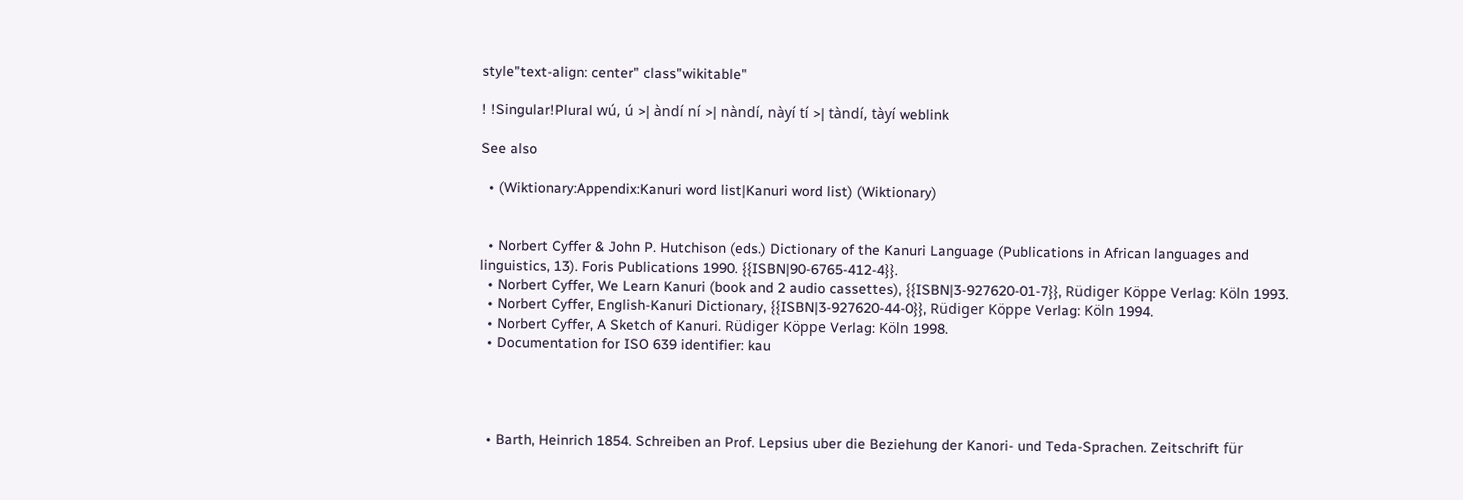style"text-align: center" class"wikitable"

! !Singular!Plural wú, ú >| àndí ní >| nàndí, nàyí tí >| tàndí, tàyí weblink

See also

  • (Wiktionary:Appendix:Kanuri word list|Kanuri word list) (Wiktionary)


  • Norbert Cyffer & John P. Hutchison (eds.) Dictionary of the Kanuri Language (Publications in African languages and linguistics, 13). Foris Publications 1990. {{ISBN|90-6765-412-4}}.
  • Norbert Cyffer, We Learn Kanuri (book and 2 audio cassettes), {{ISBN|3-927620-01-7}}, Rüdiger Köppe Verlag: Köln 1993.
  • Norbert Cyffer, English-Kanuri Dictionary, {{ISBN|3-927620-44-0}}, Rüdiger Köppe Verlag: Köln 1994.
  • Norbert Cyffer, A Sketch of Kanuri. Rüdiger Köppe Verlag: Köln 1998.
  • Documentation for ISO 639 identifier: kau




  • Barth, Heinrich 1854. Schreiben an Prof. Lepsius uber die Beziehung der Kanori- und Teda-Sprachen. Zeitschrift für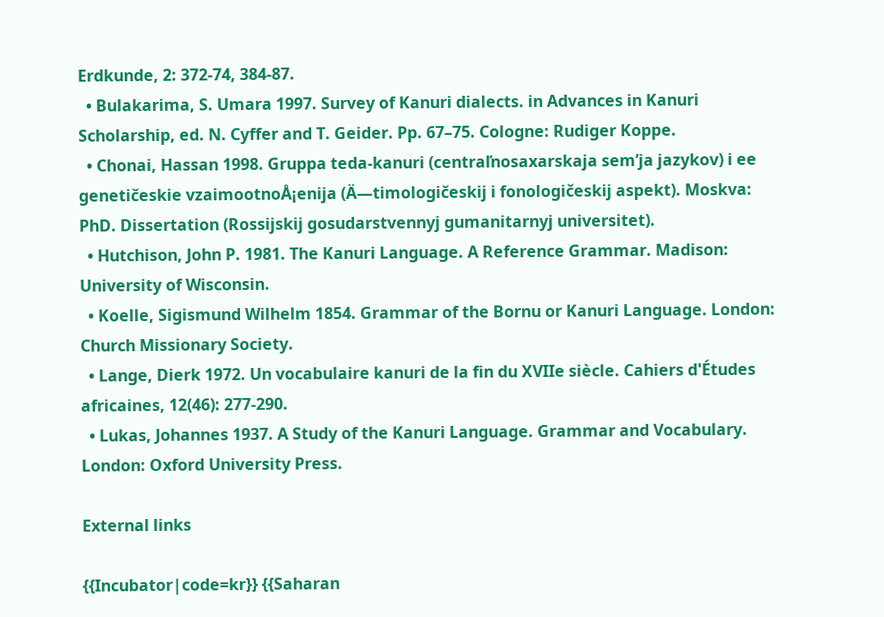Erdkunde, 2: 372-74, 384-87.
  • Bulakarima, S. Umara 1997. Survey of Kanuri dialects. in Advances in Kanuri Scholarship, ed. N. Cyffer and T. Geider. Pp. 67–75. Cologne: Rudiger Koppe.
  • Chonai, Hassan 1998. Gruppa teda-kanuri (centraľnosaxarskaja sem’ja jazykov) i ee genetičeskie vzaimootnoÅ¡enija (Ä—timologičeskij i fonologičeskij aspekt). Moskva: PhD. Dissertation (Rossijskij gosudarstvennyj gumanitarnyj universitet).
  • Hutchison, John P. 1981. The Kanuri Language. A Reference Grammar. Madison: University of Wisconsin.
  • Koelle, Sigismund Wilhelm 1854. Grammar of the Bornu or Kanuri Language. London: Church Missionary Society.
  • Lange, Dierk 1972. Un vocabulaire kanuri de la fin du XVIIe siècle. Cahiers d'Études africaines, 12(46): 277-290.
  • Lukas, Johannes 1937. A Study of the Kanuri Language. Grammar and Vocabulary. London: Oxford University Press.

External links

{{Incubator|code=kr}} {{Saharan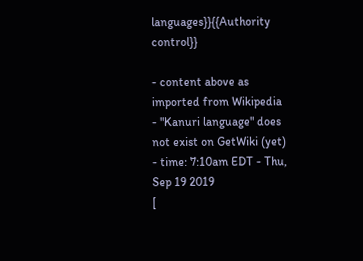languages}}{{Authority control}}

- content above as imported from Wikipedia
- "Kanuri language" does not exist on GetWiki (yet)
- time: 7:10am EDT - Thu, Sep 19 2019
[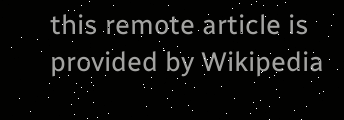this remote article is provided by Wikipedia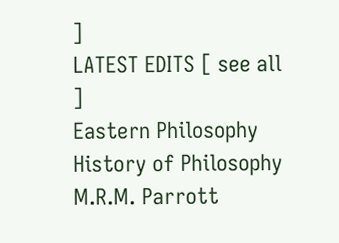]
LATEST EDITS [ see all ]
Eastern Philosophy
History of Philosophy
M.R.M. Parrott